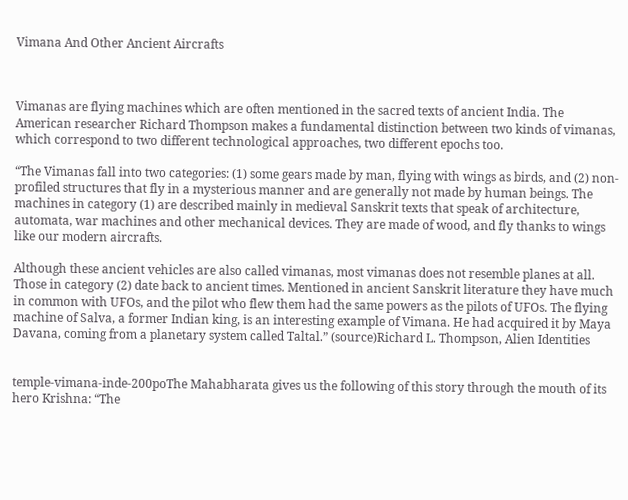Vimana And Other Ancient Aircrafts



Vimanas are flying machines which are often mentioned in the sacred texts of ancient India. The American researcher Richard Thompson makes a fundamental distinction between two kinds of vimanas, which correspond to two different technological approaches, two different epochs too.

“The Vimanas fall into two categories: (1) some gears made by man, flying with wings as birds, and (2) non-profiled structures that fly in a mysterious manner and are generally not made by human beings. The machines in category (1) are described mainly in medieval Sanskrit texts that speak of architecture, automata, war machines and other mechanical devices. They are made of wood, and fly thanks to wings like our modern aircrafts.

Although these ancient vehicles are also called vimanas, most vimanas does not resemble planes at all. Those in category (2) date back to ancient times. Mentioned in ancient Sanskrit literature they have much in common with UFOs, and the pilot who flew them had the same powers as the pilots of UFOs. The flying machine of Salva, a former Indian king, is an interesting example of Vimana. He had acquired it by Maya Davana, coming from a planetary system called Taltal.” (source)Richard L. Thompson, Alien Identities


temple-vimana-inde-200poThe Mahabharata gives us the following of this story through the mouth of its hero Krishna: “The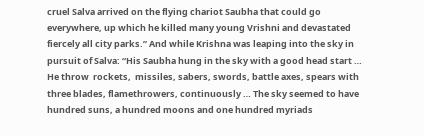cruel Salva arrived on the flying chariot Saubha that could go everywhere, up which he killed many young Vrishni and devastated fiercely all city parks.” And while Krishna was leaping into the sky in pursuit of Salva: “His Saubha hung in the sky with a good head start … He throw  rockets,  missiles, sabers, swords, battle axes, spears with three blades, flamethrowers, continuously … The sky seemed to have hundred suns, a hundred moons and one hundred myriads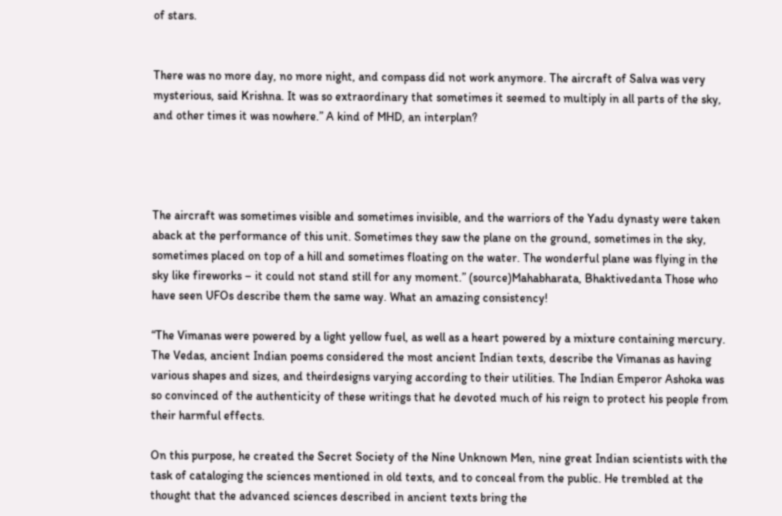of stars.


There was no more day, no more night, and compass did not work anymore. The aircraft of Salva was very mysterious, said Krishna. It was so extraordinary that sometimes it seemed to multiply in all parts of the sky, and other times it was nowhere.” A kind of MHD, an interplan?




The aircraft was sometimes visible and sometimes invisible, and the warriors of the Yadu dynasty were taken aback at the performance of this unit. Sometimes they saw the plane on the ground, sometimes in the sky, sometimes placed on top of a hill and sometimes floating on the water. The wonderful plane was flying in the sky like fireworks – it could not stand still for any moment.” (source)Mahabharata, Bhaktivedanta Those who have seen UFOs describe them the same way. What an amazing consistency!

“The Vimanas were powered by a light yellow fuel, as well as a heart powered by a mixture containing mercury. The Vedas, ancient Indian poems considered the most ancient Indian texts, describe the Vimanas as having various shapes and sizes, and theirdesigns varying according to their utilities. The Indian Emperor Ashoka was so convinced of the authenticity of these writings that he devoted much of his reign to protect his people from their harmful effects.

On this purpose, he created the Secret Society of the Nine Unknown Men, nine great Indian scientists with the task of cataloging the sciences mentioned in old texts, and to conceal from the public. He trembled at the thought that the advanced sciences described in ancient texts bring the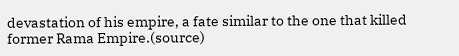devastation of his empire, a fate similar to the one that killed former Rama Empire.(source)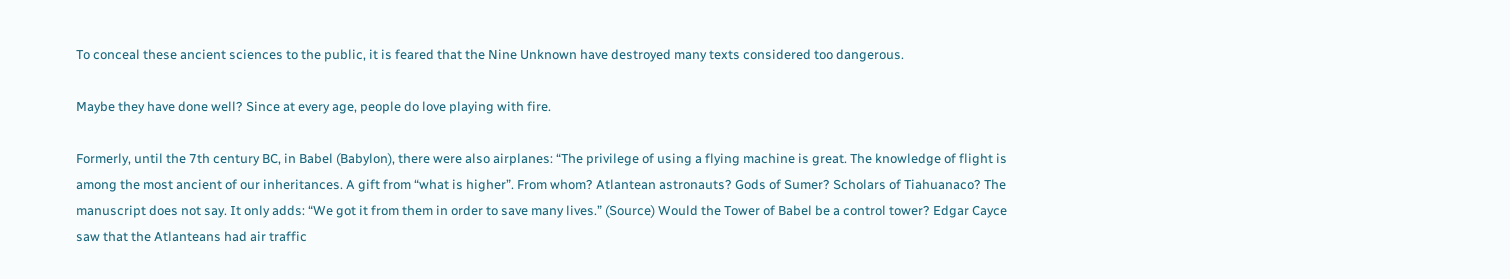To conceal these ancient sciences to the public, it is feared that the Nine Unknown have destroyed many texts considered too dangerous.

Maybe they have done well? Since at every age, people do love playing with fire.

Formerly, until the 7th century BC, in Babel (Babylon), there were also airplanes: “The privilege of using a flying machine is great. The knowledge of flight is among the most ancient of our inheritances. A gift from “what is higher”. From whom? Atlantean astronauts? Gods of Sumer? Scholars of Tiahuanaco? The manuscript does not say. It only adds: “We got it from them in order to save many lives.” (Source) Would the Tower of Babel be a control tower? Edgar Cayce saw that the Atlanteans had air traffic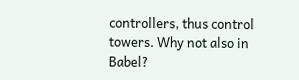controllers, thus control towers. Why not also in Babel?